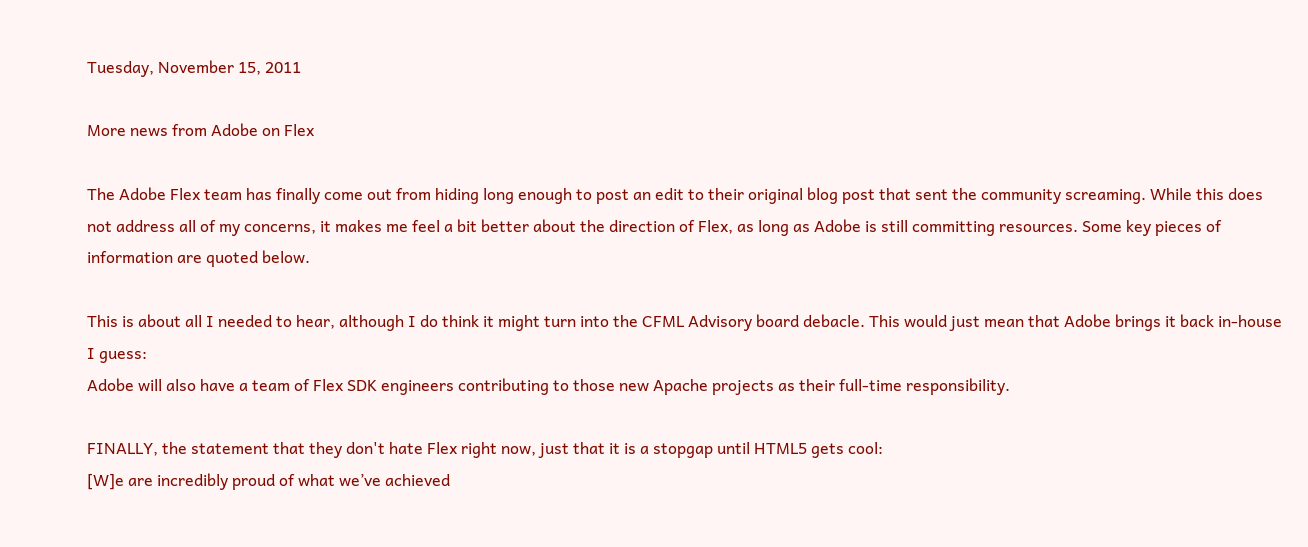Tuesday, November 15, 2011

More news from Adobe on Flex

The Adobe Flex team has finally come out from hiding long enough to post an edit to their original blog post that sent the community screaming. While this does not address all of my concerns, it makes me feel a bit better about the direction of Flex, as long as Adobe is still committing resources. Some key pieces of information are quoted below.

This is about all I needed to hear, although I do think it might turn into the CFML Advisory board debacle. This would just mean that Adobe brings it back in-house I guess:
Adobe will also have a team of Flex SDK engineers contributing to those new Apache projects as their full-time responsibility.

FINALLY, the statement that they don't hate Flex right now, just that it is a stopgap until HTML5 gets cool:
[W]e are incredibly proud of what we’ve achieved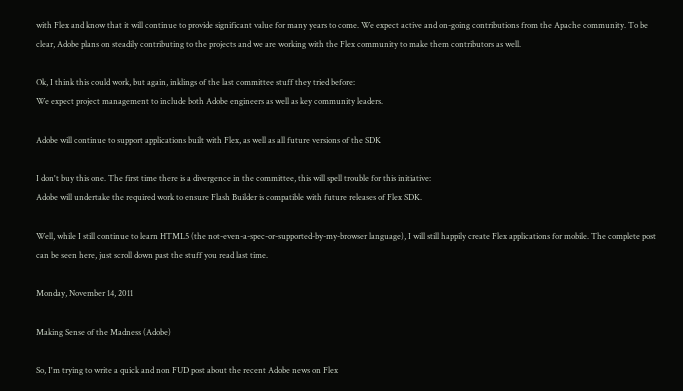with Flex and know that it will continue to provide significant value for many years to come. We expect active and on-going contributions from the Apache community. To be clear, Adobe plans on steadily contributing to the projects and we are working with the Flex community to make them contributors as well.

Ok, I think this could work, but again, inklings of the last committee stuff they tried before:
We expect project management to include both Adobe engineers as well as key community leaders.

Adobe will continue to support applications built with Flex, as well as all future versions of the SDK

I don't buy this one. The first time there is a divergence in the committee, this will spell trouble for this initiative:
Adobe will undertake the required work to ensure Flash Builder is compatible with future releases of Flex SDK.

Well, while I still continue to learn HTML5 (the not-even-a-spec-or-supported-by-my-browser language), I will still happily create Flex applications for mobile. The complete post can be seen here, just scroll down past the stuff you read last time.

Monday, November 14, 2011

Making Sense of the Madness (Adobe)

So, I'm trying to write a quick and non FUD post about the recent Adobe news on Flex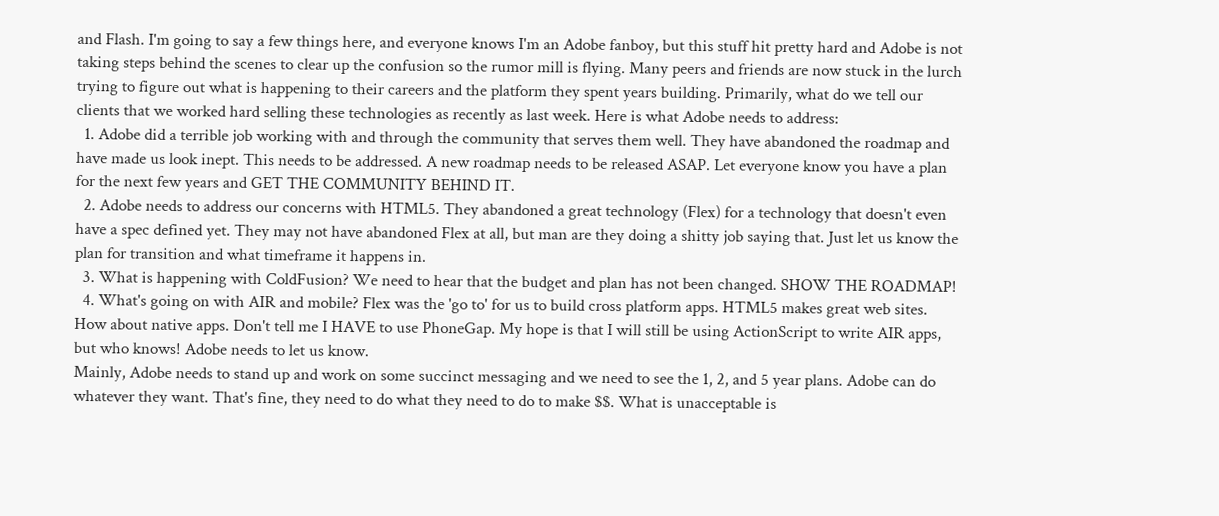and Flash. I'm going to say a few things here, and everyone knows I'm an Adobe fanboy, but this stuff hit pretty hard and Adobe is not taking steps behind the scenes to clear up the confusion so the rumor mill is flying. Many peers and friends are now stuck in the lurch trying to figure out what is happening to their careers and the platform they spent years building. Primarily, what do we tell our clients that we worked hard selling these technologies as recently as last week. Here is what Adobe needs to address:
  1. Adobe did a terrible job working with and through the community that serves them well. They have abandoned the roadmap and have made us look inept. This needs to be addressed. A new roadmap needs to be released ASAP. Let everyone know you have a plan for the next few years and GET THE COMMUNITY BEHIND IT.
  2. Adobe needs to address our concerns with HTML5. They abandoned a great technology (Flex) for a technology that doesn't even have a spec defined yet. They may not have abandoned Flex at all, but man are they doing a shitty job saying that. Just let us know the plan for transition and what timeframe it happens in.
  3. What is happening with ColdFusion? We need to hear that the budget and plan has not been changed. SHOW THE ROADMAP!
  4. What's going on with AIR and mobile? Flex was the 'go to' for us to build cross platform apps. HTML5 makes great web sites. How about native apps. Don't tell me I HAVE to use PhoneGap. My hope is that I will still be using ActionScript to write AIR apps, but who knows! Adobe needs to let us know.
Mainly, Adobe needs to stand up and work on some succinct messaging and we need to see the 1, 2, and 5 year plans. Adobe can do whatever they want. That's fine, they need to do what they need to do to make $$. What is unacceptable is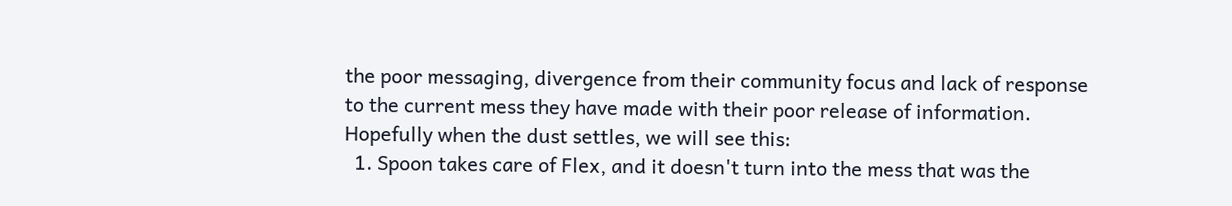the poor messaging, divergence from their community focus and lack of response to the current mess they have made with their poor release of information. Hopefully when the dust settles, we will see this:
  1. Spoon takes care of Flex, and it doesn't turn into the mess that was the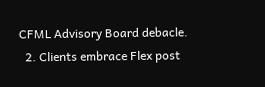CFML Advisory Board debacle.
  2. Clients embrace Flex post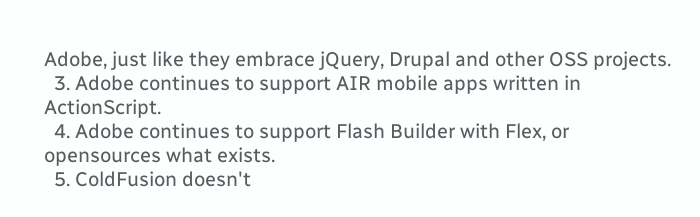Adobe, just like they embrace jQuery, Drupal and other OSS projects.
  3. Adobe continues to support AIR mobile apps written in ActionScript.
  4. Adobe continues to support Flash Builder with Flex, or opensources what exists.
  5. ColdFusion doesn't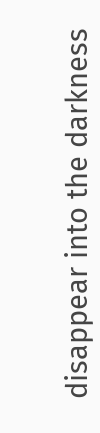disappear into the darkness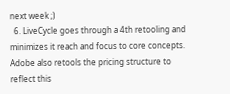next week ;)
  6. LiveCycle goes through a 4th retooling and minimizes it reach and focus to core concepts. Adobe also retools the pricing structure to reflect this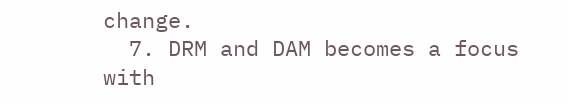change.
  7. DRM and DAM becomes a focus with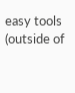easy tools (outside of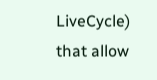LiveCycle) that allow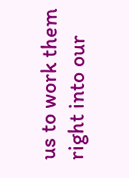us to work them right into our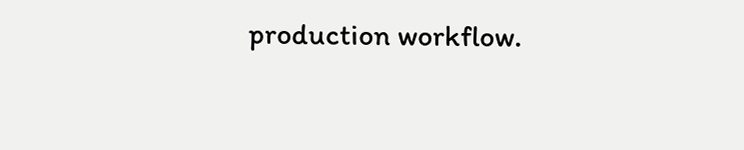production workflow.